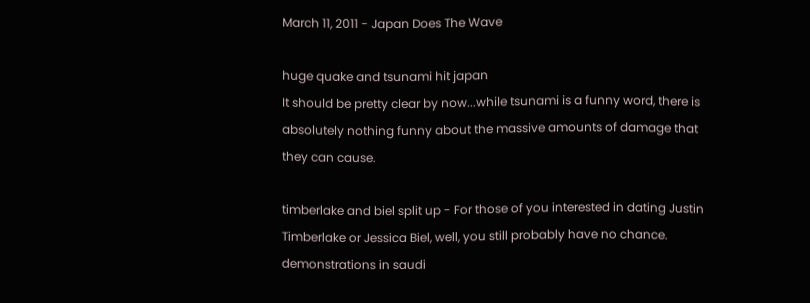March 11, 2011 - Japan Does The Wave

huge quake and tsunami hit japan
It should be pretty clear by now...while tsunami is a funny word, there is absolutely nothing funny about the massive amounts of damage that they can cause.

timberlake and biel split up - For those of you interested in dating Justin Timberlake or Jessica Biel, well, you still probably have no chance.
demonstrations in saudi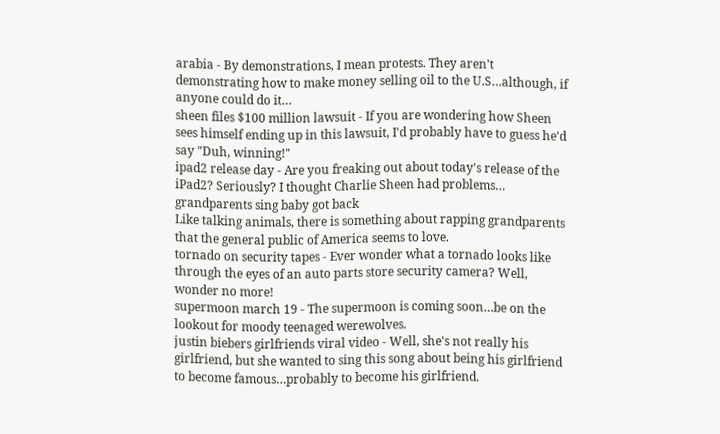arabia - By demonstrations, I mean protests. They aren't demonstrating how to make money selling oil to the U.S…although, if anyone could do it…
sheen files $100 million lawsuit - If you are wondering how Sheen sees himself ending up in this lawsuit, I'd probably have to guess he'd say "Duh, winning!"
ipad2 release day - Are you freaking out about today's release of the iPad2? Seriously? I thought Charlie Sheen had problems…
grandparents sing baby got back
Like talking animals, there is something about rapping grandparents that the general public of America seems to love.
tornado on security tapes - Ever wonder what a tornado looks like through the eyes of an auto parts store security camera? Well, wonder no more!
supermoon march 19 - The supermoon is coming soon…be on the lookout for moody teenaged werewolves.
justin biebers girlfriends viral video - Well, she's not really his girlfriend, but she wanted to sing this song about being his girlfriend to become famous…probably to become his girlfriend.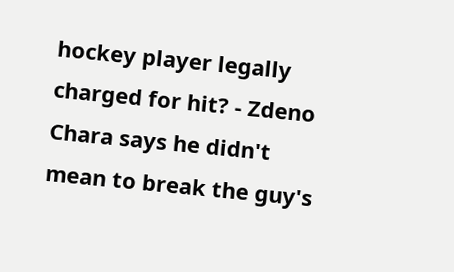hockey player legally charged for hit? - Zdeno Chara says he didn't mean to break the guy's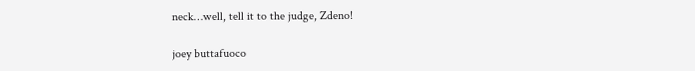neck…well, tell it to the judge, Zdeno!

joey buttafuoco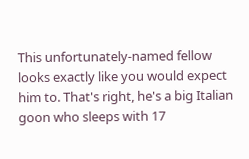This unfortunately-named fellow looks exactly like you would expect him to. That's right, he's a big Italian goon who sleeps with 17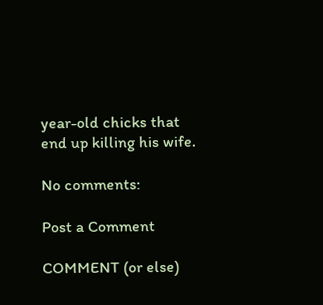year-old chicks that end up killing his wife.

No comments:

Post a Comment

COMMENT (or else)